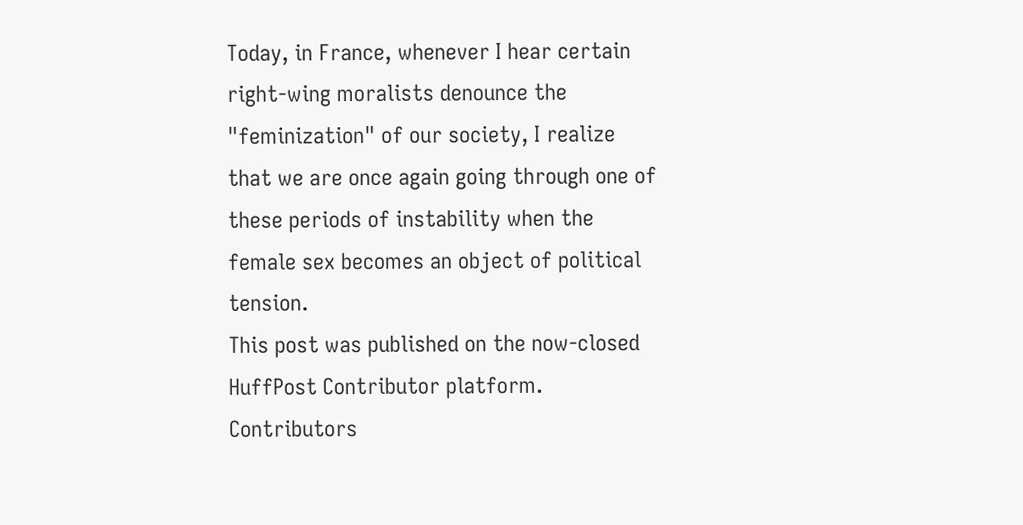Today, in France, whenever I hear certain right-wing moralists denounce the "feminization" of our society, I realize that we are once again going through one of these periods of instability when the female sex becomes an object of political tension.
This post was published on the now-closed HuffPost Contributor platform. Contributors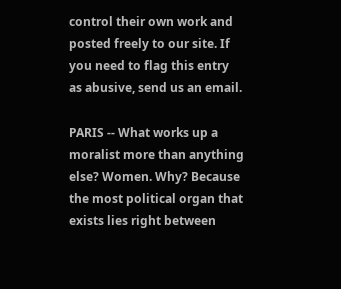control their own work and posted freely to our site. If you need to flag this entry as abusive, send us an email.

PARIS -- What works up a moralist more than anything else? Women. Why? Because the most political organ that exists lies right between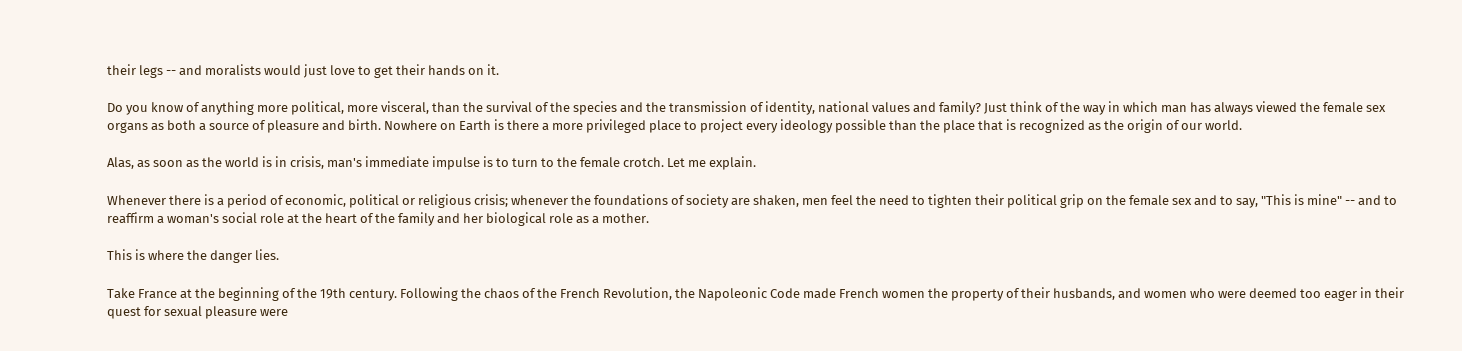their legs -- and moralists would just love to get their hands on it.

Do you know of anything more political, more visceral, than the survival of the species and the transmission of identity, national values and family? Just think of the way in which man has always viewed the female sex organs as both a source of pleasure and birth. Nowhere on Earth is there a more privileged place to project every ideology possible than the place that is recognized as the origin of our world.

Alas, as soon as the world is in crisis, man's immediate impulse is to turn to the female crotch. Let me explain.

Whenever there is a period of economic, political or religious crisis; whenever the foundations of society are shaken, men feel the need to tighten their political grip on the female sex and to say, "This is mine" -- and to reaffirm a woman's social role at the heart of the family and her biological role as a mother.

This is where the danger lies.

Take France at the beginning of the 19th century. Following the chaos of the French Revolution, the Napoleonic Code made French women the property of their husbands, and women who were deemed too eager in their quest for sexual pleasure were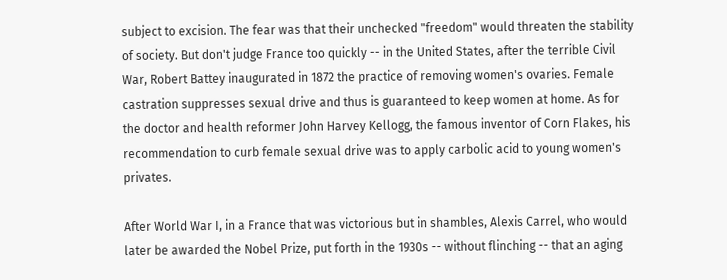subject to excision. The fear was that their unchecked "freedom" would threaten the stability of society. But don't judge France too quickly -- in the United States, after the terrible Civil War, Robert Battey inaugurated in 1872 the practice of removing women's ovaries. Female castration suppresses sexual drive and thus is guaranteed to keep women at home. As for the doctor and health reformer John Harvey Kellogg, the famous inventor of Corn Flakes, his recommendation to curb female sexual drive was to apply carbolic acid to young women's privates.

After World War I, in a France that was victorious but in shambles, Alexis Carrel, who would later be awarded the Nobel Prize, put forth in the 1930s -- without flinching -- that an aging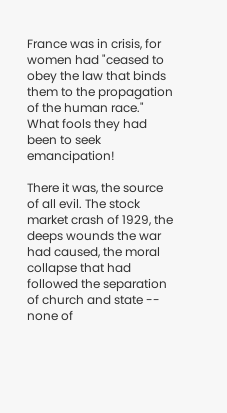France was in crisis, for women had "ceased to obey the law that binds them to the propagation of the human race." What fools they had been to seek emancipation!

There it was, the source of all evil. The stock market crash of 1929, the deeps wounds the war had caused, the moral collapse that had followed the separation of church and state -- none of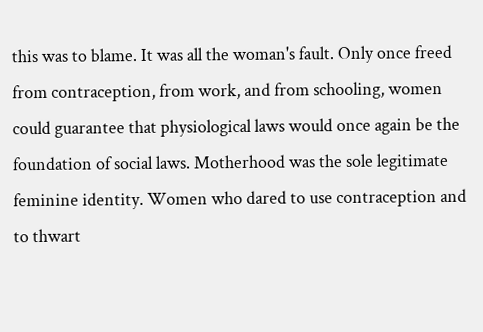this was to blame. It was all the woman's fault. Only once freed from contraception, from work, and from schooling, women could guarantee that physiological laws would once again be the foundation of social laws. Motherhood was the sole legitimate feminine identity. Women who dared to use contraception and to thwart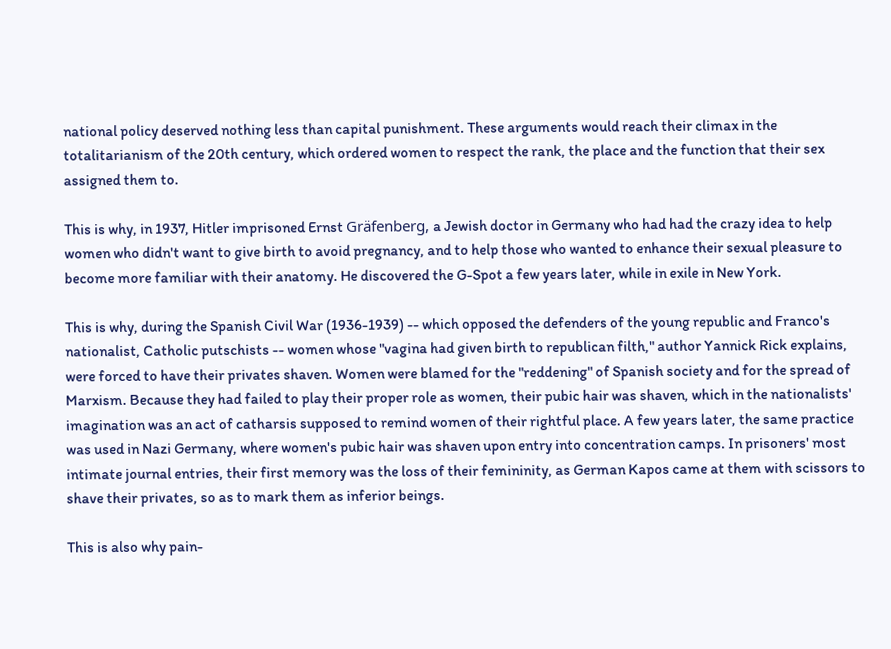national policy deserved nothing less than capital punishment. These arguments would reach their climax in the totalitarianism of the 20th century, which ordered women to respect the rank, the place and the function that their sex assigned them to.

This is why, in 1937, Hitler imprisoned Ernst Gräfenberg, a Jewish doctor in Germany who had had the crazy idea to help women who didn't want to give birth to avoid pregnancy, and to help those who wanted to enhance their sexual pleasure to become more familiar with their anatomy. He discovered the G-Spot a few years later, while in exile in New York.

This is why, during the Spanish Civil War (1936-1939) -- which opposed the defenders of the young republic and Franco's nationalist, Catholic putschists -- women whose "vagina had given birth to republican filth," author Yannick Rick explains, were forced to have their privates shaven. Women were blamed for the "reddening" of Spanish society and for the spread of Marxism. Because they had failed to play their proper role as women, their pubic hair was shaven, which in the nationalists' imagination was an act of catharsis supposed to remind women of their rightful place. A few years later, the same practice was used in Nazi Germany, where women's pubic hair was shaven upon entry into concentration camps. In prisoners' most intimate journal entries, their first memory was the loss of their femininity, as German Kapos came at them with scissors to shave their privates, so as to mark them as inferior beings.

This is also why pain-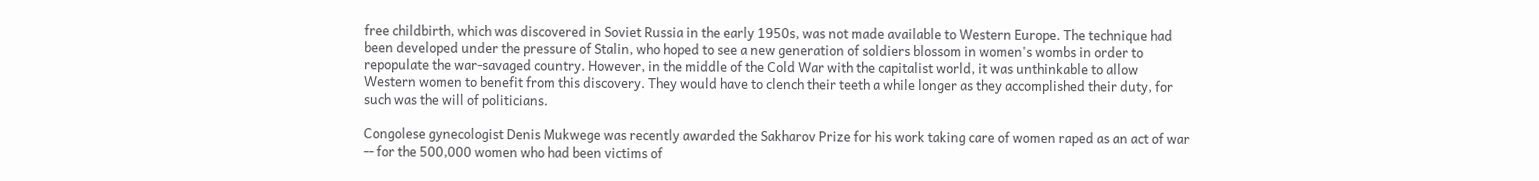free childbirth, which was discovered in Soviet Russia in the early 1950s, was not made available to Western Europe. The technique had been developed under the pressure of Stalin, who hoped to see a new generation of soldiers blossom in women's wombs in order to repopulate the war-savaged country. However, in the middle of the Cold War with the capitalist world, it was unthinkable to allow Western women to benefit from this discovery. They would have to clench their teeth a while longer as they accomplished their duty, for such was the will of politicians.

Congolese gynecologist Denis Mukwege was recently awarded the Sakharov Prize for his work taking care of women raped as an act of war -- for the 500,000 women who had been victims of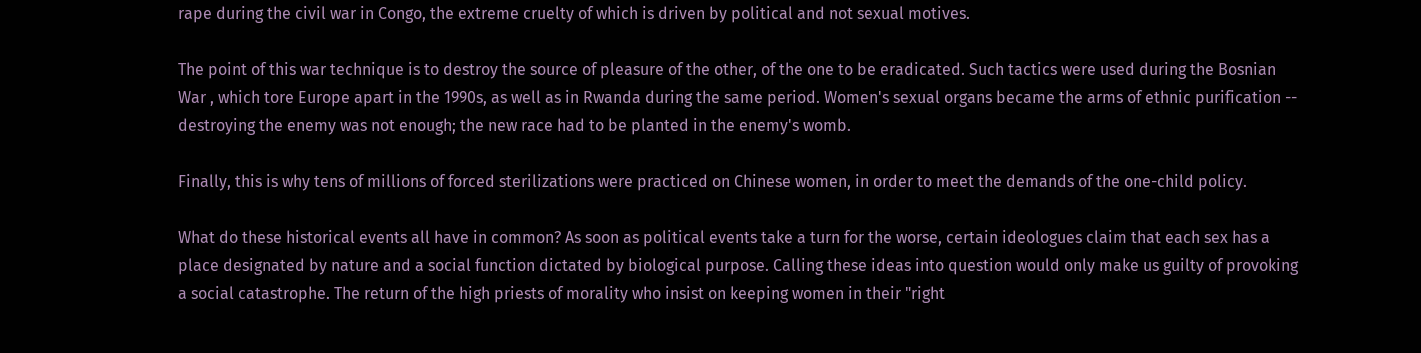rape during the civil war in Congo, the extreme cruelty of which is driven by political and not sexual motives.

The point of this war technique is to destroy the source of pleasure of the other, of the one to be eradicated. Such tactics were used during the Bosnian War , which tore Europe apart in the 1990s, as well as in Rwanda during the same period. Women's sexual organs became the arms of ethnic purification -- destroying the enemy was not enough; the new race had to be planted in the enemy's womb.

Finally, this is why tens of millions of forced sterilizations were practiced on Chinese women, in order to meet the demands of the one-child policy.

What do these historical events all have in common? As soon as political events take a turn for the worse, certain ideologues claim that each sex has a place designated by nature and a social function dictated by biological purpose. Calling these ideas into question would only make us guilty of provoking a social catastrophe. The return of the high priests of morality who insist on keeping women in their "right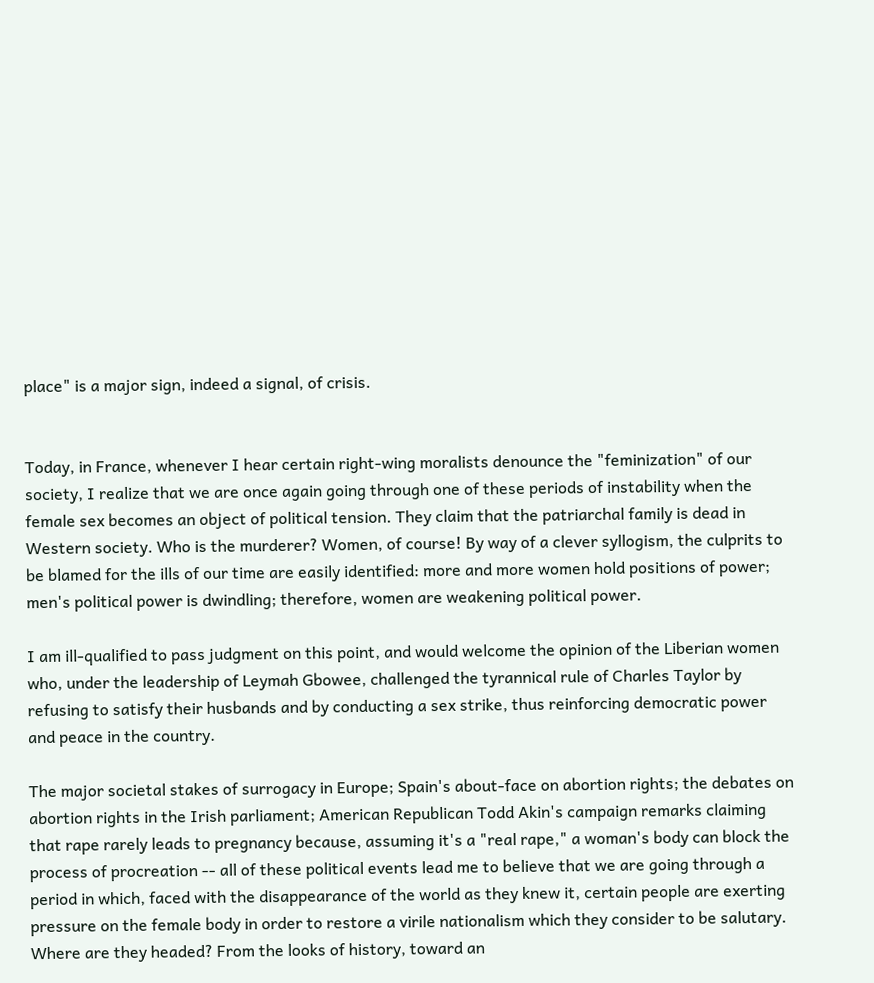place" is a major sign, indeed a signal, of crisis.


Today, in France, whenever I hear certain right-wing moralists denounce the "feminization" of our society, I realize that we are once again going through one of these periods of instability when the female sex becomes an object of political tension. They claim that the patriarchal family is dead in Western society. Who is the murderer? Women, of course! By way of a clever syllogism, the culprits to be blamed for the ills of our time are easily identified: more and more women hold positions of power; men's political power is dwindling; therefore, women are weakening political power.

I am ill-qualified to pass judgment on this point, and would welcome the opinion of the Liberian women who, under the leadership of Leymah Gbowee, challenged the tyrannical rule of Charles Taylor by refusing to satisfy their husbands and by conducting a sex strike, thus reinforcing democratic power and peace in the country.

The major societal stakes of surrogacy in Europe; Spain's about-face on abortion rights; the debates on abortion rights in the Irish parliament; American Republican Todd Akin's campaign remarks claiming that rape rarely leads to pregnancy because, assuming it's a "real rape," a woman's body can block the process of procreation -- all of these political events lead me to believe that we are going through a period in which, faced with the disappearance of the world as they knew it, certain people are exerting pressure on the female body in order to restore a virile nationalism which they consider to be salutary. Where are they headed? From the looks of history, toward an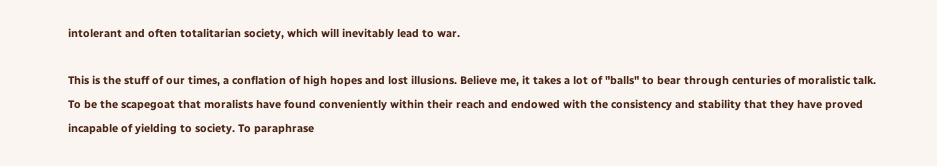intolerant and often totalitarian society, which will inevitably lead to war.

This is the stuff of our times, a conflation of high hopes and lost illusions. Believe me, it takes a lot of "balls" to bear through centuries of moralistic talk. To be the scapegoat that moralists have found conveniently within their reach and endowed with the consistency and stability that they have proved incapable of yielding to society. To paraphrase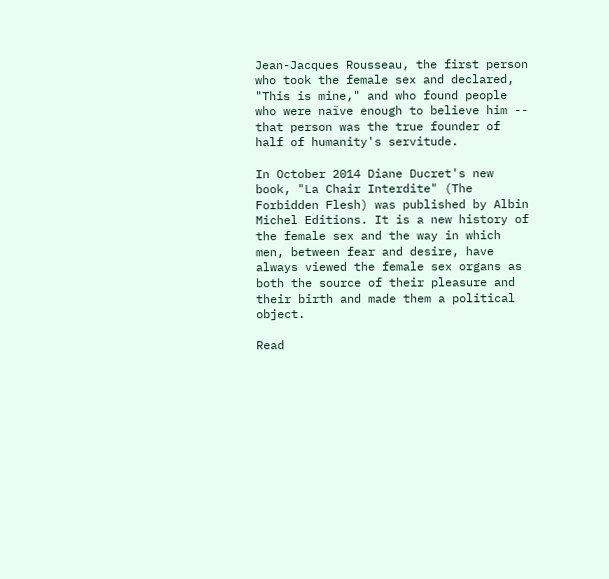Jean-Jacques Rousseau, the first person who took the female sex and declared, "This is mine," and who found people who were naïve enough to believe him -- that person was the true founder of half of humanity's servitude.

In October 2014 Diane Ducret's new book, "La Chair Interdite" (The Forbidden Flesh) was published by Albin Michel Editions. It is a new history of the female sex and the way in which men, between fear and desire, have always viewed the female sex organs as both the source of their pleasure and their birth and made them a political object.

Read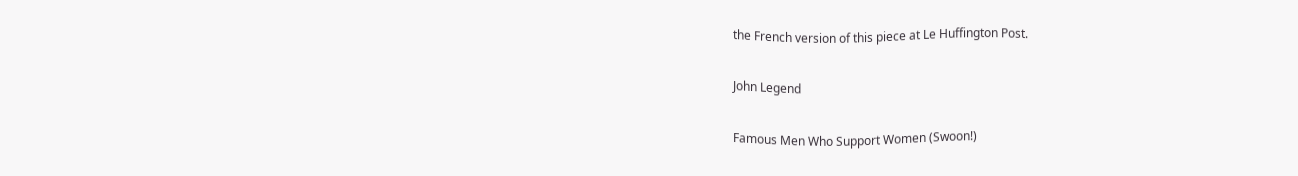the French version of this piece at Le Huffington Post.

John Legend

Famous Men Who Support Women (Swoon!)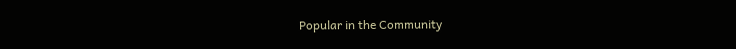Popular in the Community